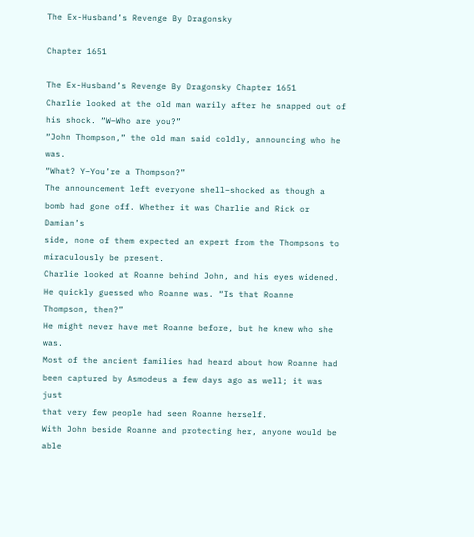The Ex-Husband’s Revenge By Dragonsky

Chapter 1651

The Ex-Husband’s Revenge By Dragonsky Chapter 1651
Charlie looked at the old man warily after he snapped out of his shock. “W–Who are you?”
“John Thompson,” the old man said coldly, announcing who he was.
“What? Y–You’re a Thompson?”
The announcement left everyone shell–shocked as though a bomb had gone off. Whether it was Charlie and Rick or Damian’s
side, none of them expected an expert from the Thompsons to miraculously be present.
Charlie looked at Roanne behind John, and his eyes widened. He quickly guessed who Roanne was. “Is that Roanne
Thompson, then?”
He might never have met Roanne before, but he knew who she was.
Most of the ancient families had heard about how Roanne had been captured by Asmodeus a few days ago as well; it was just
that very few people had seen Roanne herself.
With John beside Roanne and protecting her, anyone would be able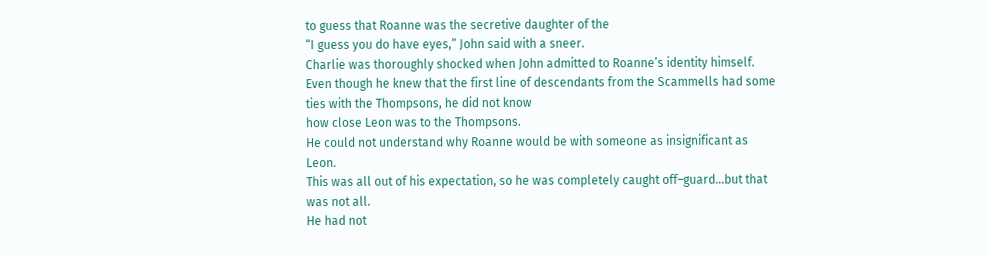to guess that Roanne was the secretive daughter of the
“I guess you do have eyes,” John said with a sneer.
Charlie was thoroughly shocked when John admitted to Roanne’s identity himself.
Even though he knew that the first line of descendants from the Scammells had some ties with the Thompsons, he did not know
how close Leon was to the Thompsons.
He could not understand why Roanne would be with someone as insignificant as Leon.
This was all out of his expectation, so he was completely caught off–guard…but that was not all.
He had not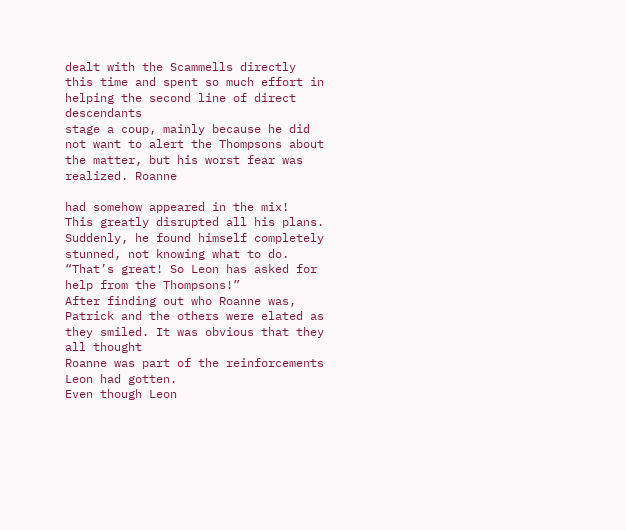dealt with the Scammells directly this time and spent so much effort in helping the second line of direct descendants
stage a coup, mainly because he did not want to alert the Thompsons about the matter, but his worst fear was realized. Roanne

had somehow appeared in the mix!
This greatly disrupted all his plans.
Suddenly, he found himself completely stunned, not knowing what to do.
“That’s great! So Leon has asked for help from the Thompsons!”
After finding out who Roanne was, Patrick and the others were elated as they smiled. It was obvious that they all thought
Roanne was part of the reinforcements Leon had gotten.
Even though Leon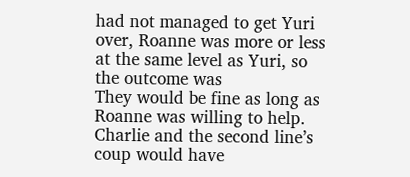had not managed to get Yuri over, Roanne was more or less at the same level as Yuri, so the outcome was
They would be fine as long as Roanne was willing to help. Charlie and the second line’s coup would have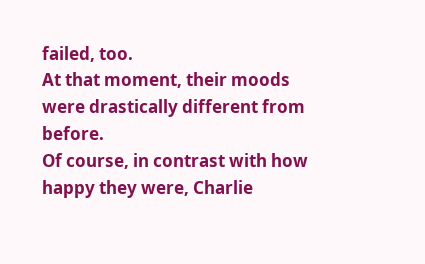failed, too.
At that moment, their moods were drastically different from before.
Of course, in contrast with how happy they were, Charlie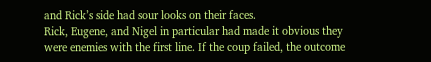and Rick’s side had sour looks on their faces.
Rick, Eugene, and Nigel in particular had made it obvious they were enemies with the first line. If the coup failed, the outcome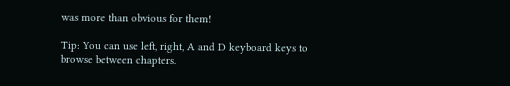was more than obvious for them!

Tip: You can use left, right, A and D keyboard keys to browse between chapters.